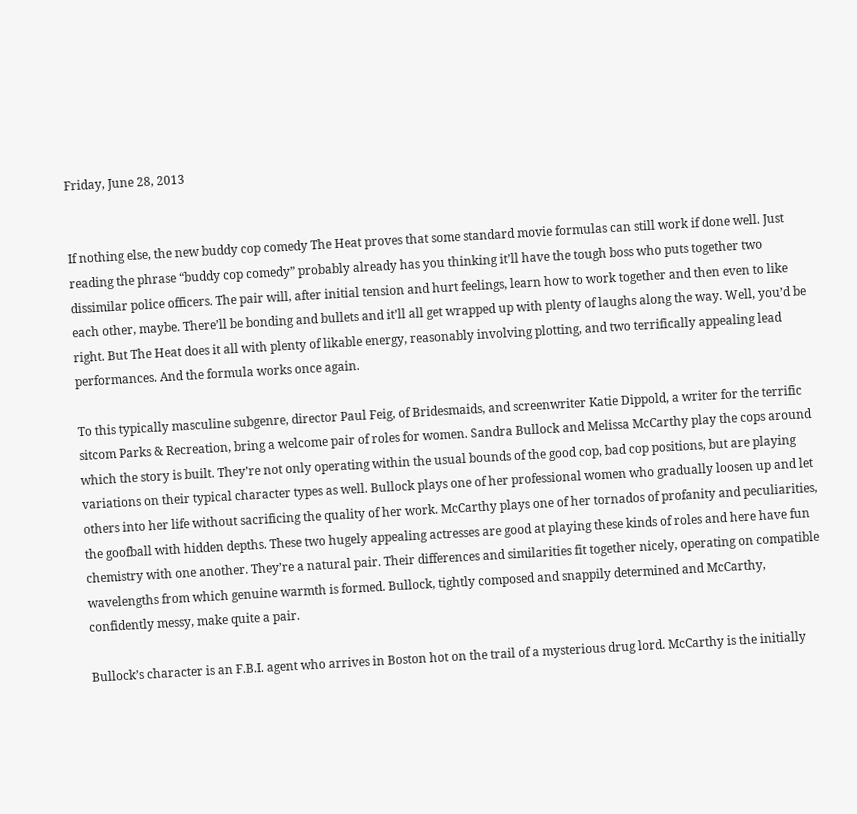Friday, June 28, 2013


If nothing else, the new buddy cop comedy The Heat proves that some standard movie formulas can still work if done well. Just reading the phrase “buddy cop comedy” probably already has you thinking it’ll have the tough boss who puts together two dissimilar police officers. The pair will, after initial tension and hurt feelings, learn how to work together and then even to like each other, maybe. There’ll be bonding and bullets and it’ll all get wrapped up with plenty of laughs along the way. Well, you’d be right. But The Heat does it all with plenty of likable energy, reasonably involving plotting, and two terrifically appealing lead performances. And the formula works once again.

To this typically masculine subgenre, director Paul Feig, of Bridesmaids, and screenwriter Katie Dippold, a writer for the terrific sitcom Parks & Recreation, bring a welcome pair of roles for women. Sandra Bullock and Melissa McCarthy play the cops around which the story is built. They’re not only operating within the usual bounds of the good cop, bad cop positions, but are playing variations on their typical character types as well. Bullock plays one of her professional women who gradually loosen up and let others into her life without sacrificing the quality of her work. McCarthy plays one of her tornados of profanity and peculiarities, the goofball with hidden depths. These two hugely appealing actresses are good at playing these kinds of roles and here have fun chemistry with one another. They’re a natural pair. Their differences and similarities fit together nicely, operating on compatible wavelengths from which genuine warmth is formed. Bullock, tightly composed and snappily determined and McCarthy, confidently messy, make quite a pair.

Bullock’s character is an F.B.I. agent who arrives in Boston hot on the trail of a mysterious drug lord. McCarthy is the initially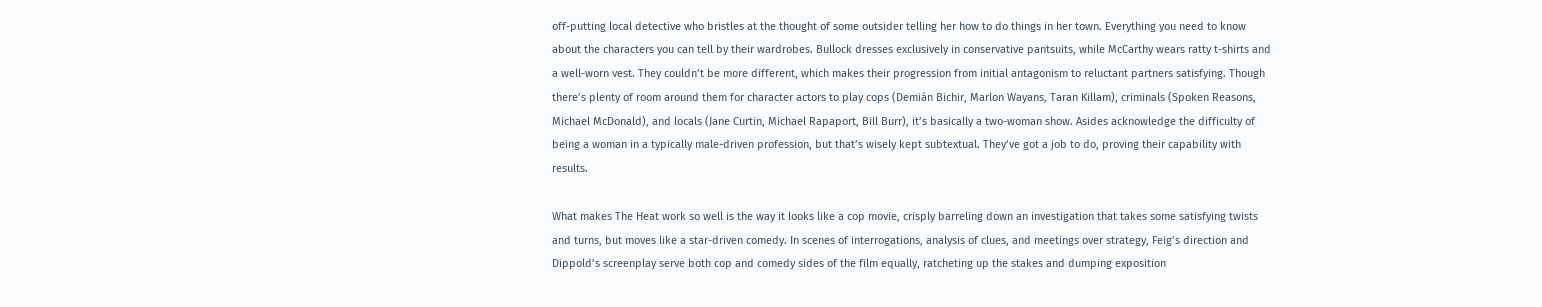off-putting local detective who bristles at the thought of some outsider telling her how to do things in her town. Everything you need to know about the characters you can tell by their wardrobes. Bullock dresses exclusively in conservative pantsuits, while McCarthy wears ratty t-shirts and a well-worn vest. They couldn’t be more different, which makes their progression from initial antagonism to reluctant partners satisfying. Though there’s plenty of room around them for character actors to play cops (Demián Bichir, Marlon Wayans, Taran Killam), criminals (Spoken Reasons, Michael McDonald), and locals (Jane Curtin, Michael Rapaport, Bill Burr), it’s basically a two-woman show. Asides acknowledge the difficulty of being a woman in a typically male-driven profession, but that’s wisely kept subtextual. They’ve got a job to do, proving their capability with results.

What makes The Heat work so well is the way it looks like a cop movie, crisply barreling down an investigation that takes some satisfying twists and turns, but moves like a star-driven comedy. In scenes of interrogations, analysis of clues, and meetings over strategy, Feig’s direction and Dippold’s screenplay serve both cop and comedy sides of the film equally, ratcheting up the stakes and dumping exposition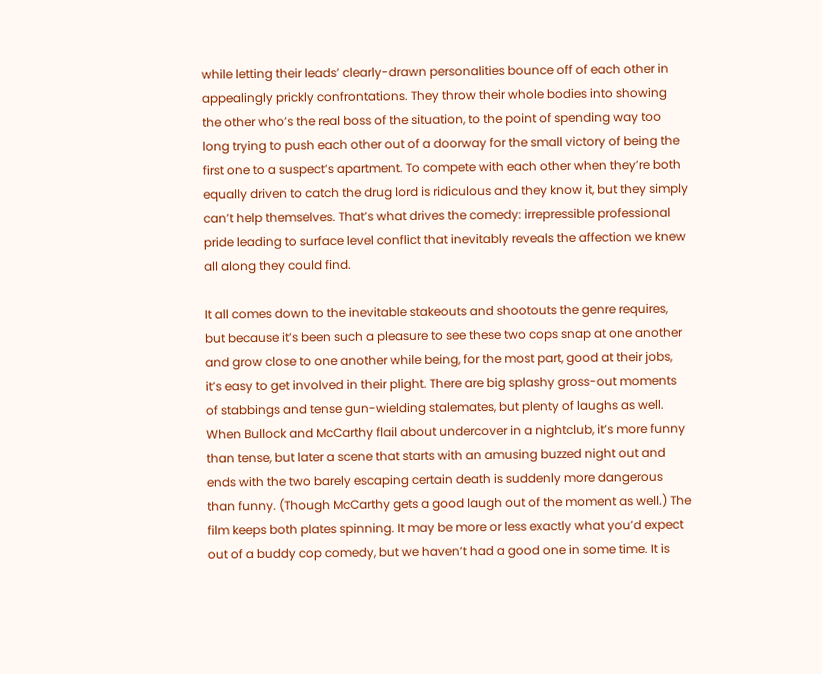while letting their leads’ clearly-drawn personalities bounce off of each other in appealingly prickly confrontations. They throw their whole bodies into showing the other who’s the real boss of the situation, to the point of spending way too long trying to push each other out of a doorway for the small victory of being the first one to a suspect’s apartment. To compete with each other when they’re both equally driven to catch the drug lord is ridiculous and they know it, but they simply can’t help themselves. That’s what drives the comedy: irrepressible professional pride leading to surface level conflict that inevitably reveals the affection we knew all along they could find.

It all comes down to the inevitable stakeouts and shootouts the genre requires, but because it’s been such a pleasure to see these two cops snap at one another and grow close to one another while being, for the most part, good at their jobs, it’s easy to get involved in their plight. There are big splashy gross-out moments of stabbings and tense gun-wielding stalemates, but plenty of laughs as well. When Bullock and McCarthy flail about undercover in a nightclub, it’s more funny than tense, but later a scene that starts with an amusing buzzed night out and ends with the two barely escaping certain death is suddenly more dangerous than funny. (Though McCarthy gets a good laugh out of the moment as well.) The film keeps both plates spinning. It may be more or less exactly what you’d expect out of a buddy cop comedy, but we haven’t had a good one in some time. It is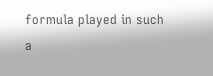formula played in such a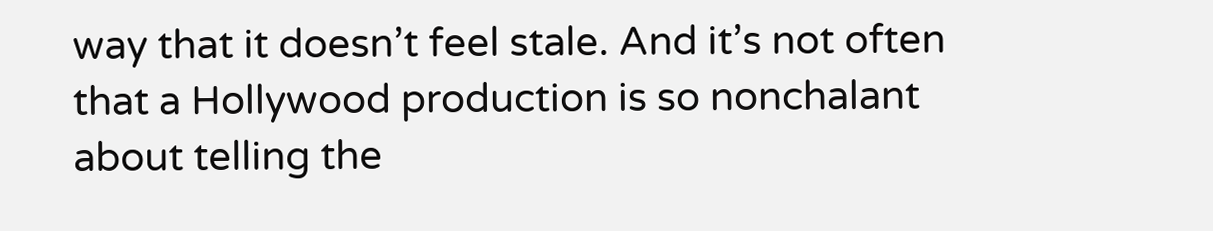way that it doesn’t feel stale. And it’s not often that a Hollywood production is so nonchalant about telling the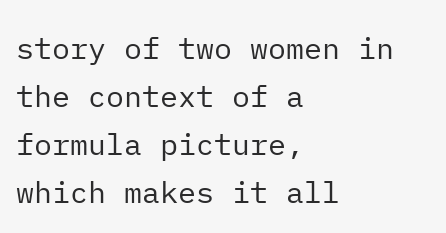story of two women in the context of a formula picture, which makes it all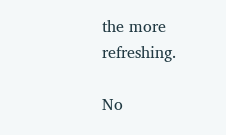the more refreshing.

No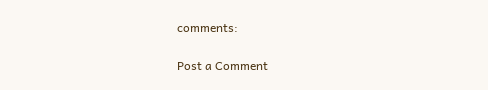comments:

Post a Comment